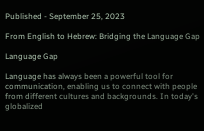Published - September 25, 2023

From English to Hebrew: Bridging the Language Gap

Language Gap

Language has always been a powerful tool for communication, enabling us to connect with people from different cultures and backgrounds. In today's globalized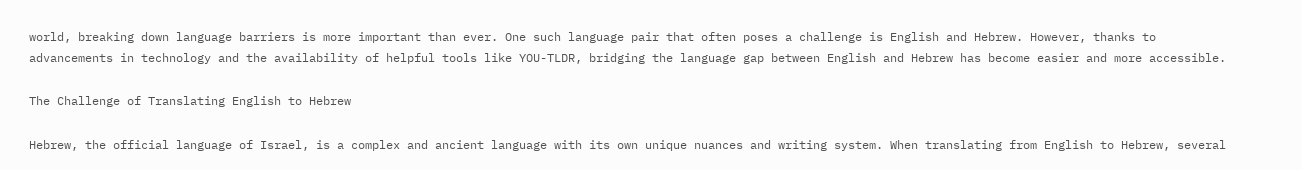world, breaking down language barriers is more important than ever. One such language pair that often poses a challenge is English and Hebrew. However, thanks to advancements in technology and the availability of helpful tools like YOU-TLDR, bridging the language gap between English and Hebrew has become easier and more accessible.

The Challenge of Translating English to Hebrew

Hebrew, the official language of Israel, is a complex and ancient language with its own unique nuances and writing system. When translating from English to Hebrew, several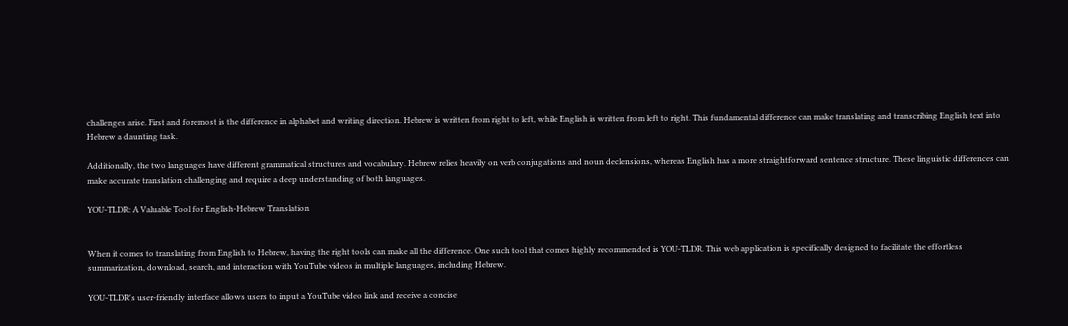challenges arise. First and foremost is the difference in alphabet and writing direction. Hebrew is written from right to left, while English is written from left to right. This fundamental difference can make translating and transcribing English text into Hebrew a daunting task.

Additionally, the two languages have different grammatical structures and vocabulary. Hebrew relies heavily on verb conjugations and noun declensions, whereas English has a more straightforward sentence structure. These linguistic differences can make accurate translation challenging and require a deep understanding of both languages.

YOU-TLDR: A Valuable Tool for English-Hebrew Translation


When it comes to translating from English to Hebrew, having the right tools can make all the difference. One such tool that comes highly recommended is YOU-TLDR. This web application is specifically designed to facilitate the effortless summarization, download, search, and interaction with YouTube videos in multiple languages, including Hebrew.

YOU-TLDR's user-friendly interface allows users to input a YouTube video link and receive a concise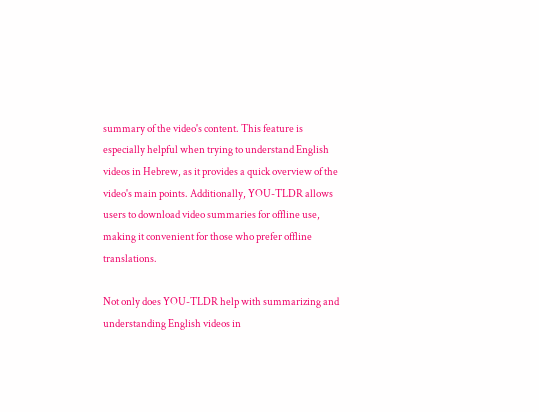summary of the video's content. This feature is especially helpful when trying to understand English videos in Hebrew, as it provides a quick overview of the video's main points. Additionally, YOU-TLDR allows users to download video summaries for offline use, making it convenient for those who prefer offline translations.

Not only does YOU-TLDR help with summarizing and understanding English videos in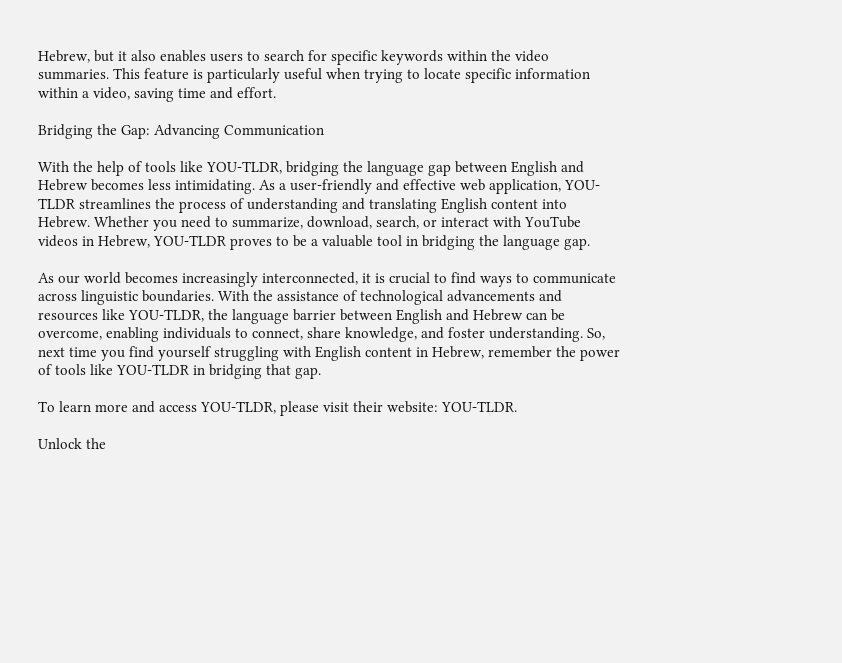Hebrew, but it also enables users to search for specific keywords within the video summaries. This feature is particularly useful when trying to locate specific information within a video, saving time and effort.

Bridging the Gap: Advancing Communication

With the help of tools like YOU-TLDR, bridging the language gap between English and Hebrew becomes less intimidating. As a user-friendly and effective web application, YOU-TLDR streamlines the process of understanding and translating English content into Hebrew. Whether you need to summarize, download, search, or interact with YouTube videos in Hebrew, YOU-TLDR proves to be a valuable tool in bridging the language gap.

As our world becomes increasingly interconnected, it is crucial to find ways to communicate across linguistic boundaries. With the assistance of technological advancements and resources like YOU-TLDR, the language barrier between English and Hebrew can be overcome, enabling individuals to connect, share knowledge, and foster understanding. So, next time you find yourself struggling with English content in Hebrew, remember the power of tools like YOU-TLDR in bridging that gap.

To learn more and access YOU-TLDR, please visit their website: YOU-TLDR.

Unlock the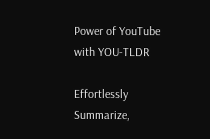Power of YouTube with YOU-TLDR

Effortlessly Summarize,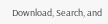Download, Search, and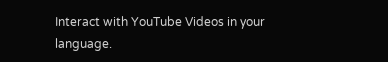Interact with YouTube Videos in your language.